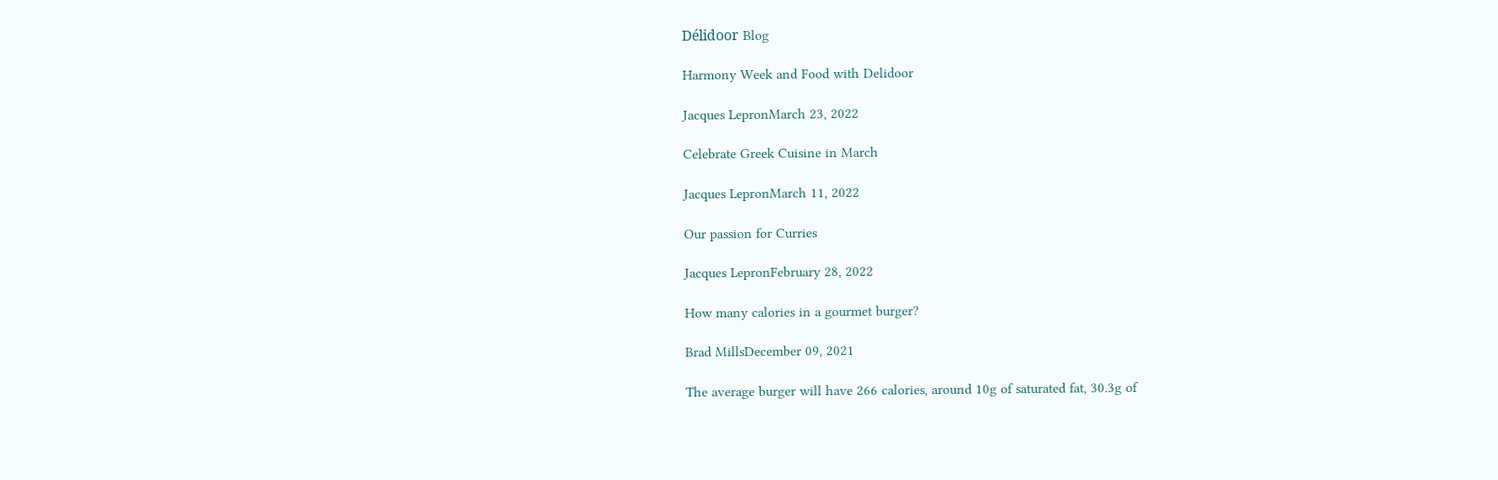Délidoor Blog

Harmony Week and Food with Delidoor

Jacques LepronMarch 23, 2022

Celebrate Greek Cuisine in March

Jacques LepronMarch 11, 2022

Our passion for Curries

Jacques LepronFebruary 28, 2022

How many calories in a gourmet burger?

Brad MillsDecember 09, 2021

The average burger will have 266 calories, around 10g of saturated fat, 30.3g of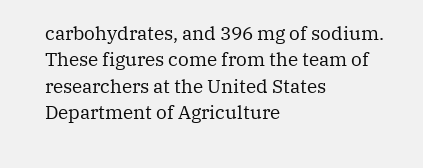carbohydrates, and 396 mg of sodium. These figures come from the team of researchers at the United States Department of Agriculture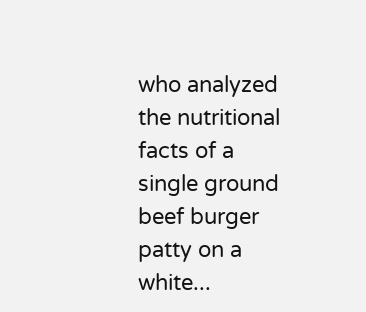who analyzed the nutritional facts of a single ground beef burger patty on a white...